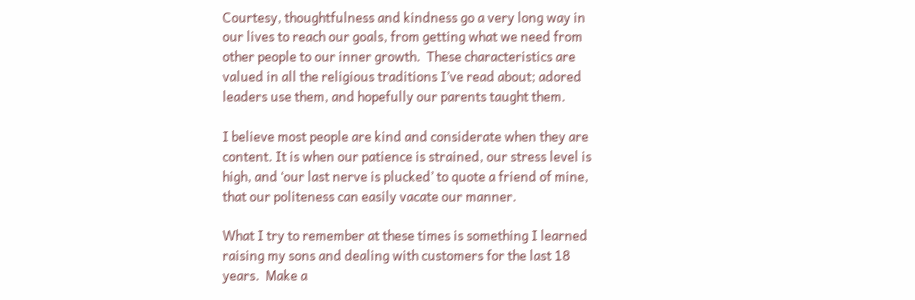Courtesy, thoughtfulness and kindness go a very long way in our lives to reach our goals, from getting what we need from other people to our inner growth.  These characteristics are valued in all the religious traditions I’ve read about; adored leaders use them, and hopefully our parents taught them.

I believe most people are kind and considerate when they are content. It is when our patience is strained, our stress level is high, and ‘our last nerve is plucked’ to quote a friend of mine, that our politeness can easily vacate our manner.

What I try to remember at these times is something I learned raising my sons and dealing with customers for the last 18 years.  Make a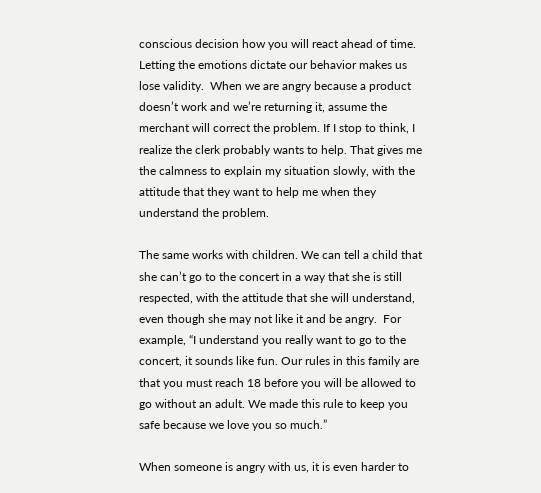conscious decision how you will react ahead of time. Letting the emotions dictate our behavior makes us lose validity.  When we are angry because a product doesn’t work and we’re returning it, assume the merchant will correct the problem. If I stop to think, I realize the clerk probably wants to help. That gives me the calmness to explain my situation slowly, with the attitude that they want to help me when they understand the problem.

The same works with children. We can tell a child that she can’t go to the concert in a way that she is still respected, with the attitude that she will understand, even though she may not like it and be angry.  For example, “I understand you really want to go to the concert, it sounds like fun. Our rules in this family are that you must reach 18 before you will be allowed to go without an adult. We made this rule to keep you safe because we love you so much.”

When someone is angry with us, it is even harder to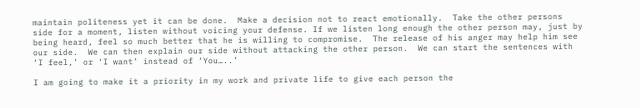maintain politeness yet it can be done.  Make a decision not to react emotionally.  Take the other persons side for a moment, listen without voicing your defense. If we listen long enough the other person may, just by being heard, feel so much better that he is willing to compromise.  The release of his anger may help him see our side.  We can then explain our side without attacking the other person.  We can start the sentences with ‘I feel,’ or ‘I want’ instead of ‘You…..’

I am going to make it a priority in my work and private life to give each person the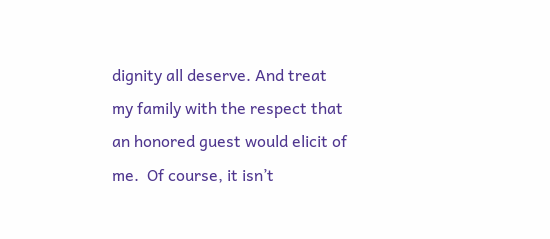dignity all deserve. And treat my family with the respect that an honored guest would elicit of me.  Of course, it isn’t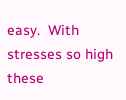easy.  With stresses so high these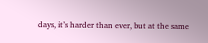days, it’s harder than ever, but at the same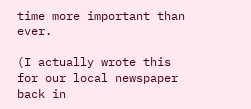time more important than ever.

(I actually wrote this for our local newspaper back in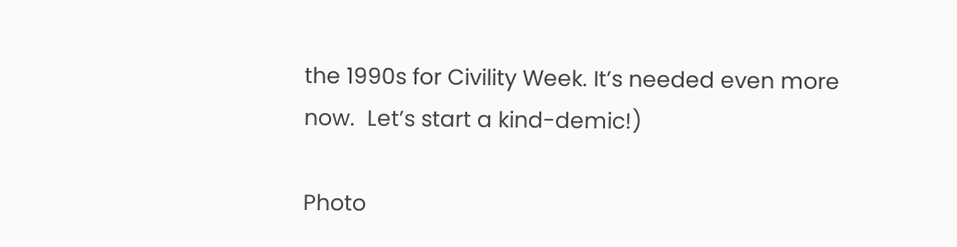the 1990s for Civility Week. It’s needed even more now.  Let’s start a kind-demic!)

Photo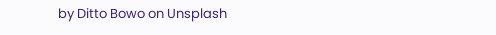by Ditto Bowo on Unsplash